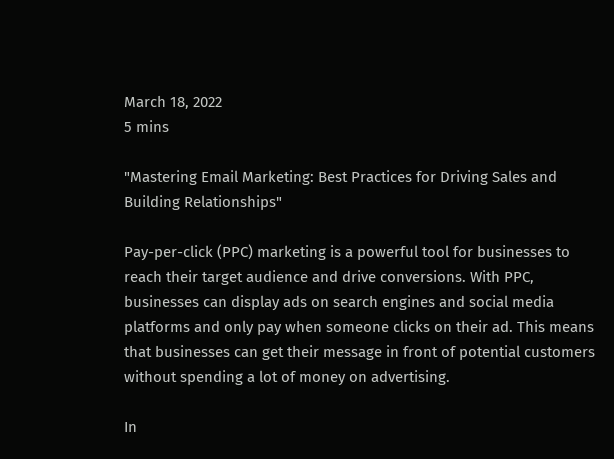March 18, 2022
5 mins

"Mastering Email Marketing: Best Practices for Driving Sales and Building Relationships"

Pay-per-click (PPC) marketing is a powerful tool for businesses to reach their target audience and drive conversions. With PPC, businesses can display ads on search engines and social media platforms and only pay when someone clicks on their ad. This means that businesses can get their message in front of potential customers without spending a lot of money on advertising.

In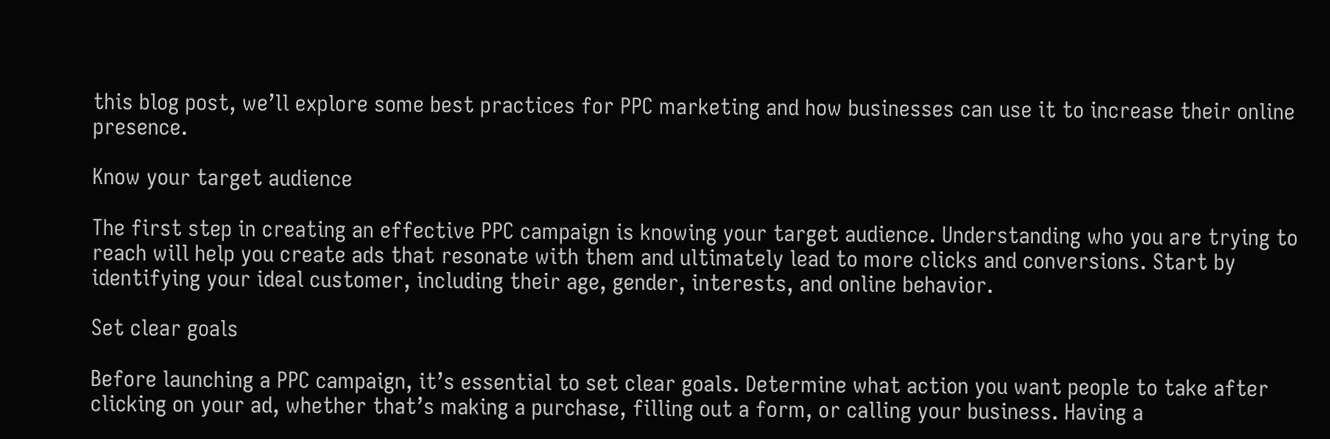this blog post, we’ll explore some best practices for PPC marketing and how businesses can use it to increase their online presence.

Know your target audience

The first step in creating an effective PPC campaign is knowing your target audience. Understanding who you are trying to reach will help you create ads that resonate with them and ultimately lead to more clicks and conversions. Start by identifying your ideal customer, including their age, gender, interests, and online behavior.

Set clear goals

Before launching a PPC campaign, it’s essential to set clear goals. Determine what action you want people to take after clicking on your ad, whether that’s making a purchase, filling out a form, or calling your business. Having a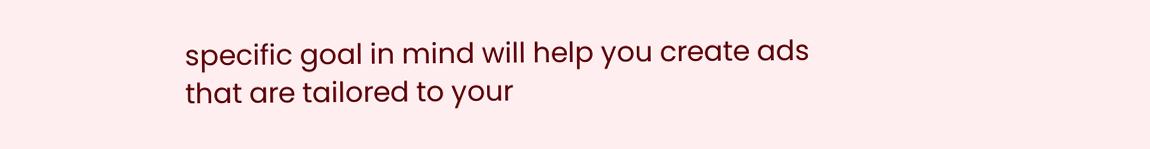specific goal in mind will help you create ads that are tailored to your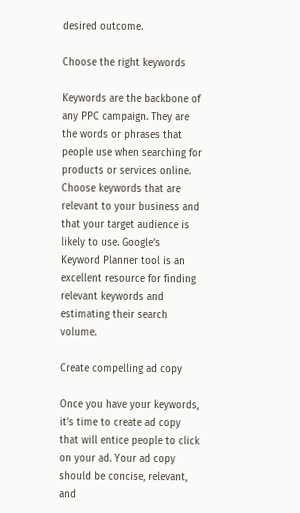desired outcome.

Choose the right keywords

Keywords are the backbone of any PPC campaign. They are the words or phrases that people use when searching for products or services online. Choose keywords that are relevant to your business and that your target audience is likely to use. Google’s Keyword Planner tool is an excellent resource for finding relevant keywords and estimating their search volume.

Create compelling ad copy

Once you have your keywords, it’s time to create ad copy that will entice people to click on your ad. Your ad copy should be concise, relevant, and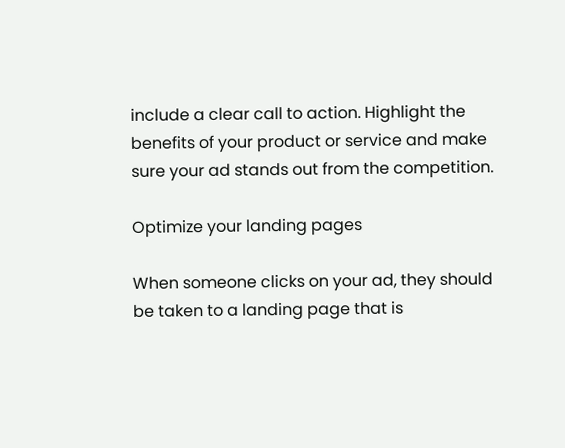include a clear call to action. Highlight the benefits of your product or service and make sure your ad stands out from the competition.

Optimize your landing pages

When someone clicks on your ad, they should be taken to a landing page that is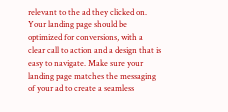relevant to the ad they clicked on. Your landing page should be optimized for conversions, with a clear call to action and a design that is easy to navigate. Make sure your landing page matches the messaging of your ad to create a seamless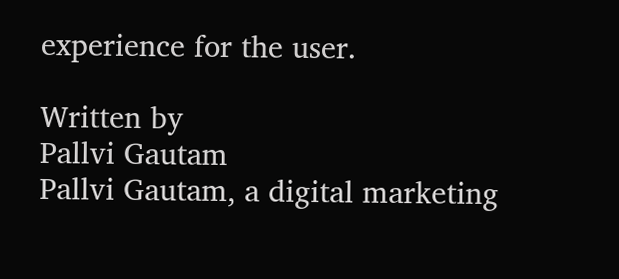experience for the user.

Written by
Pallvi Gautam
Pallvi Gautam, a digital marketing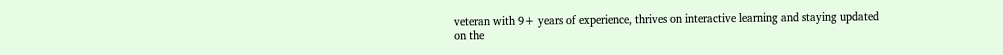veteran with 9+ years of experience, thrives on interactive learning and staying updated on the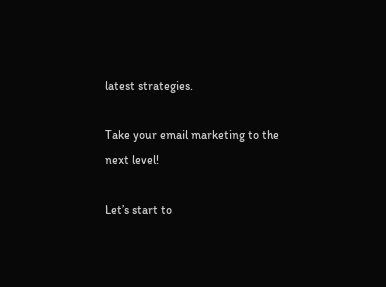latest strategies.

Take your email marketing to the next level!

Let’s start to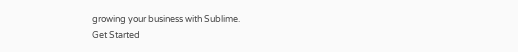growing your business with Sublime.
Get Started